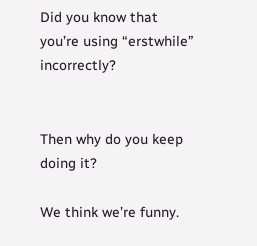Did you know that you’re using “erstwhile” incorrectly?


Then why do you keep doing it?

We think we’re funny.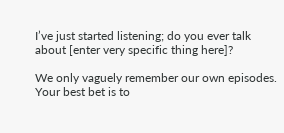I’ve just started listening; do you ever talk about [enter very specific thing here]?

We only vaguely remember our own episodes. Your best bet is to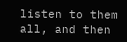listen to them all, and then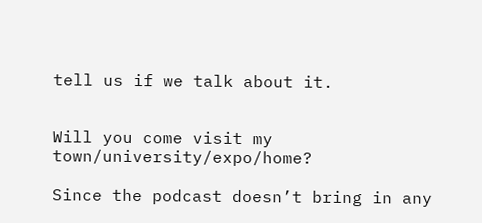tell us if we talk about it.


Will you come visit my town/university/expo/home?

Since the podcast doesn’t bring in any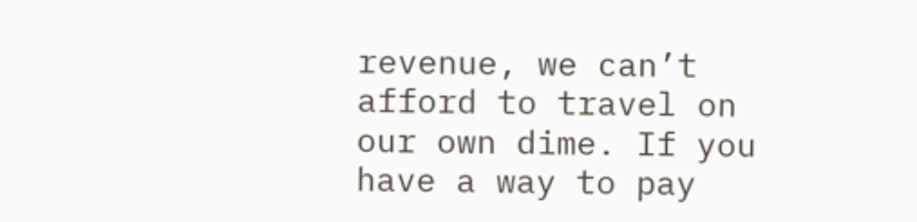revenue, we can’t afford to travel on our own dime. If you have a way to pay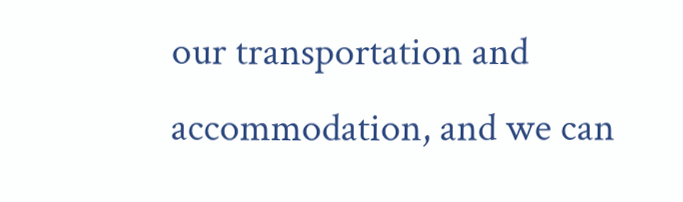our transportation and accommodation, and we can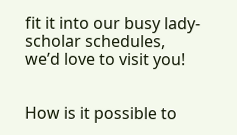fit it into our busy lady-scholar schedules, we’d love to visit you!


How is it possible to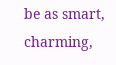be as smart, charming,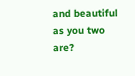and beautiful as you two are?